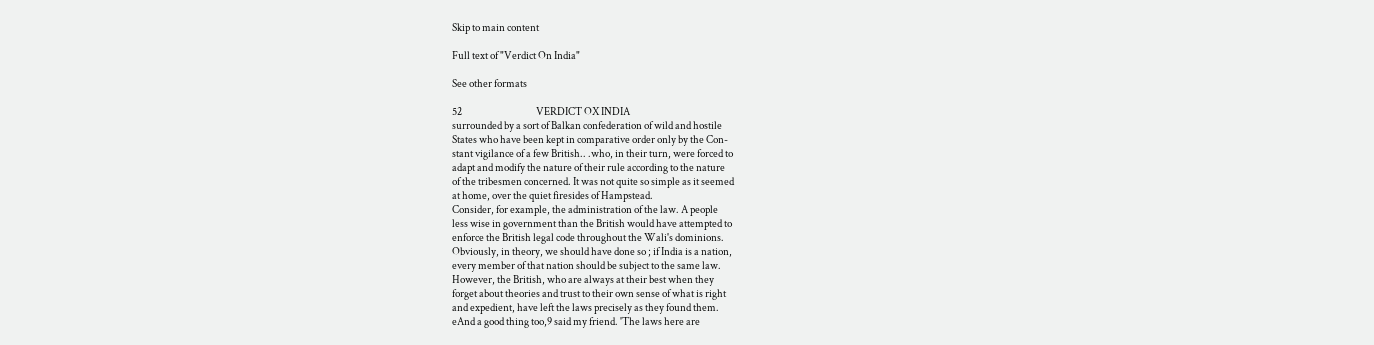Skip to main content

Full text of "Verdict On India"

See other formats

52                                     VERDICT OX INDIA
surrounded by a sort of Balkan confederation of wild and hostile
States who have been kept in comparative order only by the Con-
stant vigilance of a few British.. .who, in their turn, were forced to
adapt and modify the nature of their rule according to the nature
of the tribesmen concerned. It was not quite so simple as it seemed
at home, over the quiet firesides of Hampstead.
Consider, for example, the administration of the law. A people
less wise in government than the British would have attempted to
enforce the British legal code throughout the Wali's dominions.
Obviously, in theory, we should have done so ; if India is a nation,
every member of that nation should be subject to the same law.
However, the British, who are always at their best when they
forget about theories and trust to their own sense of what is right
and expedient, have left the laws precisely as they found them.
eAnd a good thing too,9 said my friend. 'The laws here are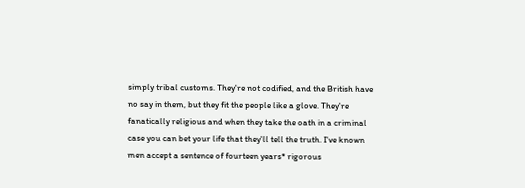simply tribal customs. They're not codified, and the British have
no say in them, but they fit the people like a glove. They're
fanatically religious and when they take the oath in a criminal
case you can bet your life that they'll tell the truth. I've known
men accept a sentence of fourteen years* rigorous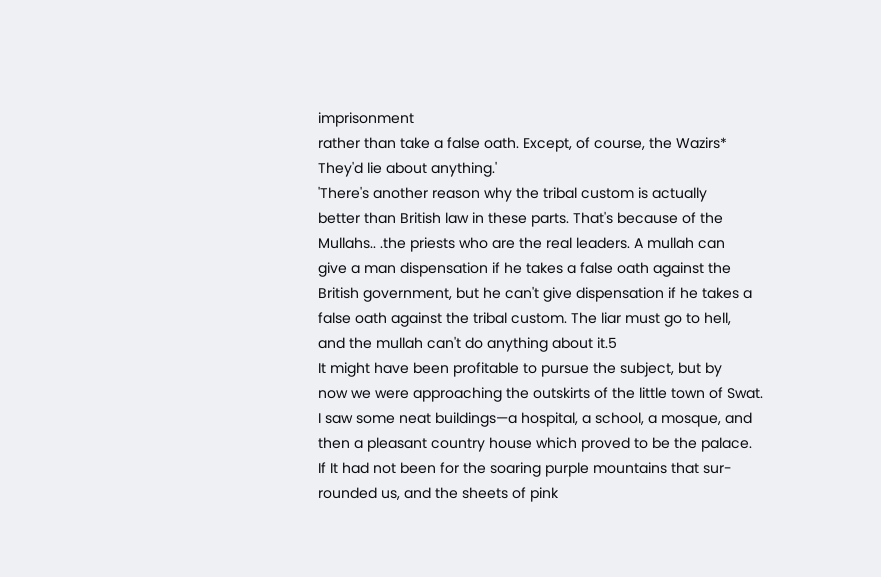imprisonment
rather than take a false oath. Except, of course, the Wazirs*
They'd lie about anything.'
'There's another reason why the tribal custom is actually
better than British law in these parts. That's because of the
Mullahs.. .the priests who are the real leaders. A mullah can
give a man dispensation if he takes a false oath against the
British government, but he can't give dispensation if he takes a
false oath against the tribal custom. The liar must go to hell,
and the mullah can't do anything about it.5
It might have been profitable to pursue the subject, but by
now we were approaching the outskirts of the little town of Swat.
I saw some neat buildings—a hospital, a school, a mosque, and
then a pleasant country house which proved to be the palace.
If It had not been for the soaring purple mountains that sur-
rounded us, and the sheets of pink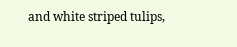and white striped tulips,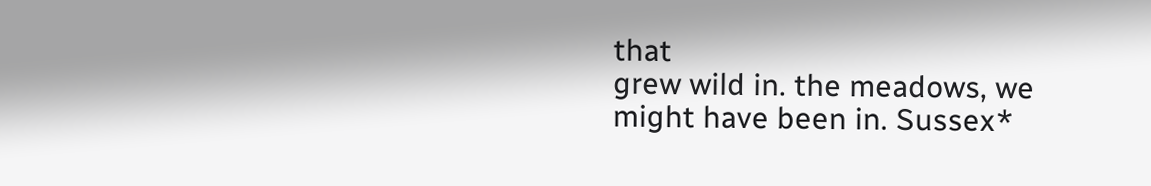that
grew wild in. the meadows, we might have been in. Sussex*